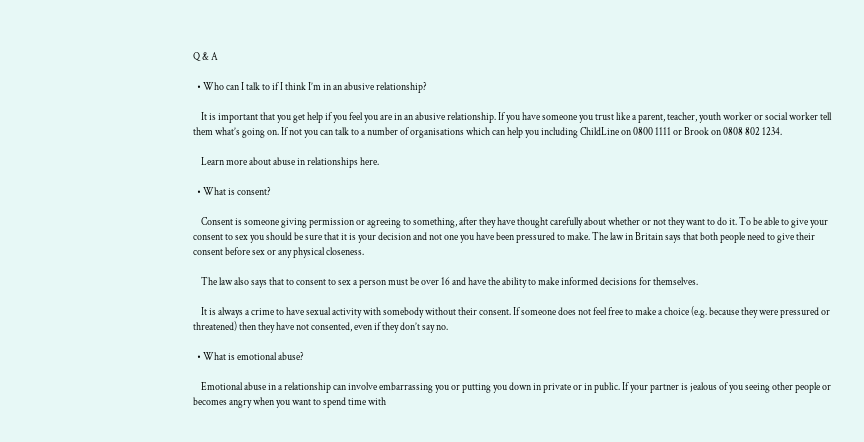Q & A

  • Who can I talk to if I think I’m in an abusive relationship?

    It is important that you get help if you feel you are in an abusive relationship. If you have someone you trust like a parent, teacher, youth worker or social worker tell them what’s going on. If not you can talk to a number of organisations which can help you including ChildLine on 0800 1111 or Brook on 0808 802 1234.

    Learn more about abuse in relationships here.

  • What is consent?

    Consent is someone giving permission or agreeing to something, after they have thought carefully about whether or not they want to do it. To be able to give your consent to sex you should be sure that it is your decision and not one you have been pressured to make. The law in Britain says that both people need to give their consent before sex or any physical closeness.

    The law also says that to consent to sex a person must be over 16 and have the ability to make informed decisions for themselves.

    It is always a crime to have sexual activity with somebody without their consent. If someone does not feel free to make a choice (e.g. because they were pressured or threatened) then they have not consented, even if they don’t say no.

  • What is emotional abuse?

    Emotional abuse in a relationship can involve embarrassing you or putting you down in private or in public. If your partner is jealous of you seeing other people or becomes angry when you want to spend time with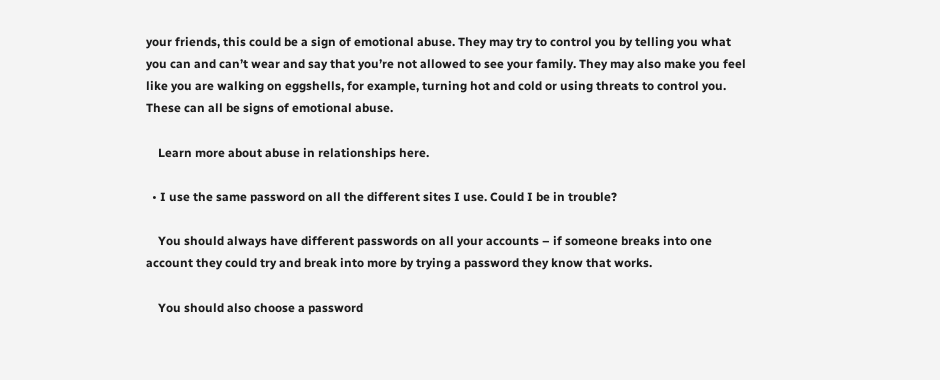your friends, this could be a sign of emotional abuse. They may try to control you by telling you what you can and can’t wear and say that you’re not allowed to see your family. They may also make you feel like you are walking on eggshells, for example, turning hot and cold or using threats to control you. These can all be signs of emotional abuse.

    Learn more about abuse in relationships here.

  • I use the same password on all the different sites I use. Could I be in trouble?

    You should always have different passwords on all your accounts – if someone breaks into one account they could try and break into more by trying a password they know that works.

    You should also choose a password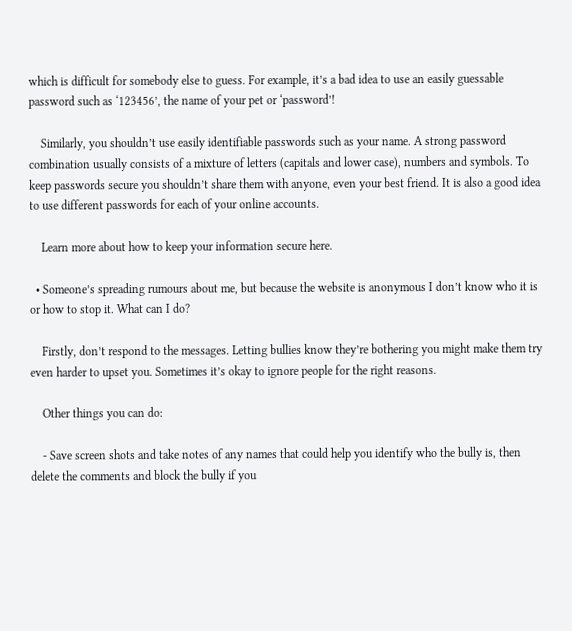which is difficult for somebody else to guess. For example, it’s a bad idea to use an easily guessable password such as ‘123456’, the name of your pet or ‘password’!

    Similarly, you shouldn’t use easily identifiable passwords such as your name. A strong password combination usually consists of a mixture of letters (capitals and lower case), numbers and symbols. To keep passwords secure you shouldn’t share them with anyone, even your best friend. It is also a good idea to use different passwords for each of your online accounts.

    Learn more about how to keep your information secure here.

  • Someone’s spreading rumours about me, but because the website is anonymous I don’t know who it is or how to stop it. What can I do?

    Firstly, don’t respond to the messages. Letting bullies know they’re bothering you might make them try even harder to upset you. Sometimes it’s okay to ignore people for the right reasons.

    Other things you can do:

    - Save screen shots and take notes of any names that could help you identify who the bully is, then delete the comments and block the bully if you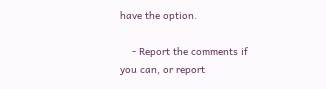have the option.

    - Report the comments if you can, or report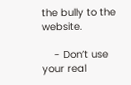the bully to the website.

    - Don’t use your real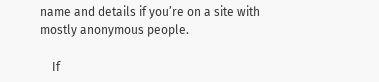name and details if you’re on a site with mostly anonymous people.

    If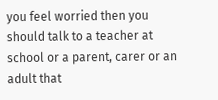you feel worried then you should talk to a teacher at school or a parent, carer or an adult that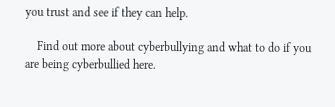you trust and see if they can help.

    Find out more about cyberbullying and what to do if you are being cyberbullied here.